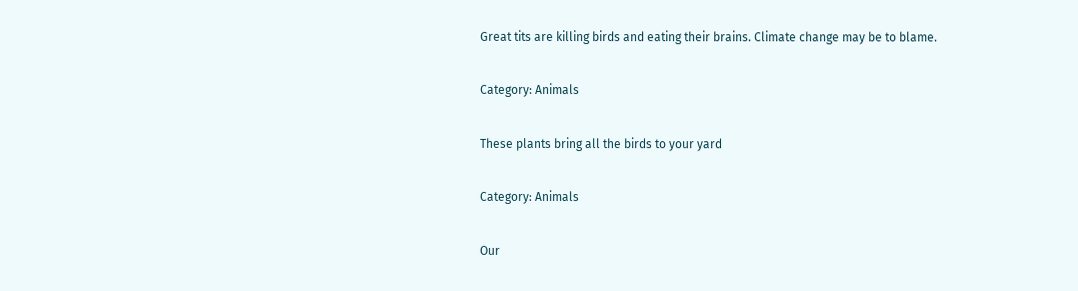Great tits are killing birds and eating their brains. Climate change may be to blame.

Category: Animals

These plants bring all the birds to your yard

Category: Animals

Our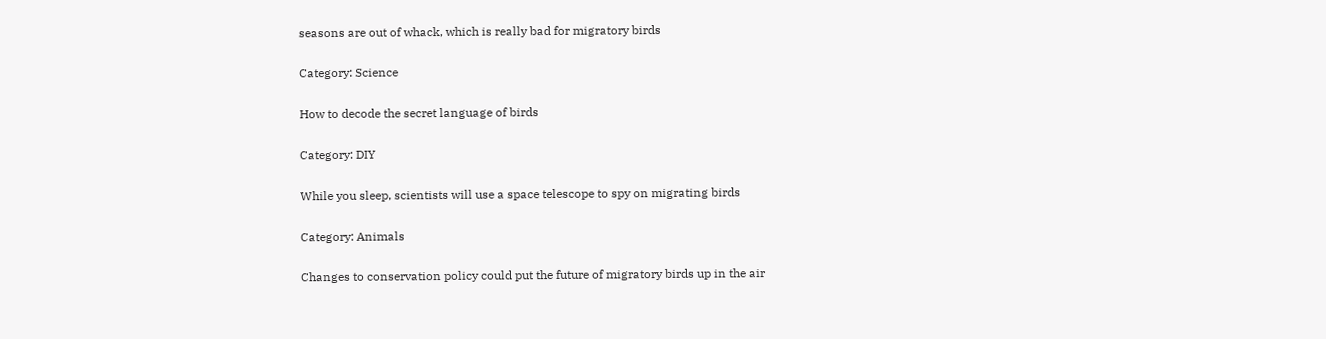seasons are out of whack, which is really bad for migratory birds

Category: Science

How to decode the secret language of birds

Category: DIY

While you sleep, scientists will use a space telescope to spy on migrating birds

Category: Animals

Changes to conservation policy could put the future of migratory birds up in the air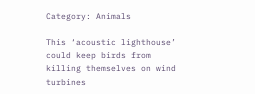Category: Animals

This ‘acoustic lighthouse’ could keep birds from killing themselves on wind turbines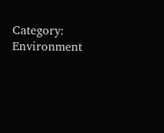Category: Environment